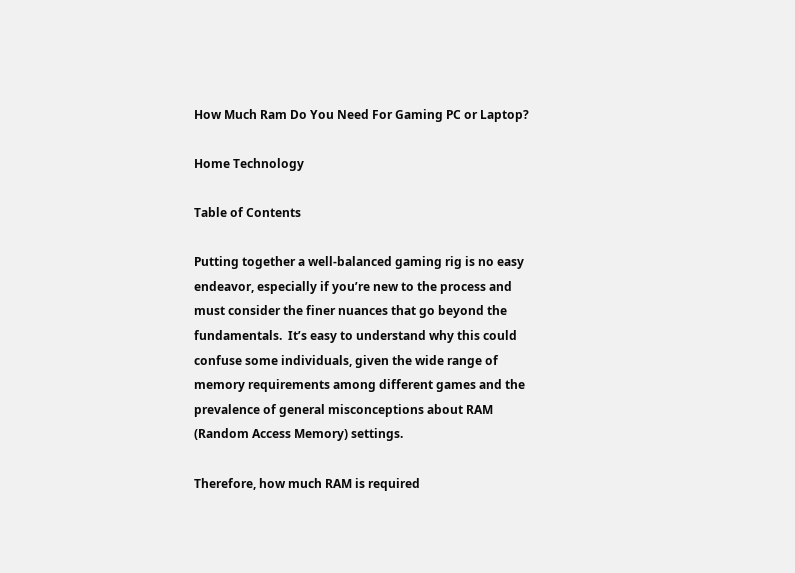How Much Ram Do You Need For Gaming PC or Laptop?

Home Technology

Table of Contents

Putting together a well-balanced gaming rig is no easy endeavor, especially if you’re new to the process and must consider the finer nuances that go beyond the fundamentals.  It’s easy to understand why this could confuse some individuals, given the wide range of memory requirements among different games and the prevalence of general misconceptions about RAM (Random Access Memory) settings.

Therefore, how much RAM is required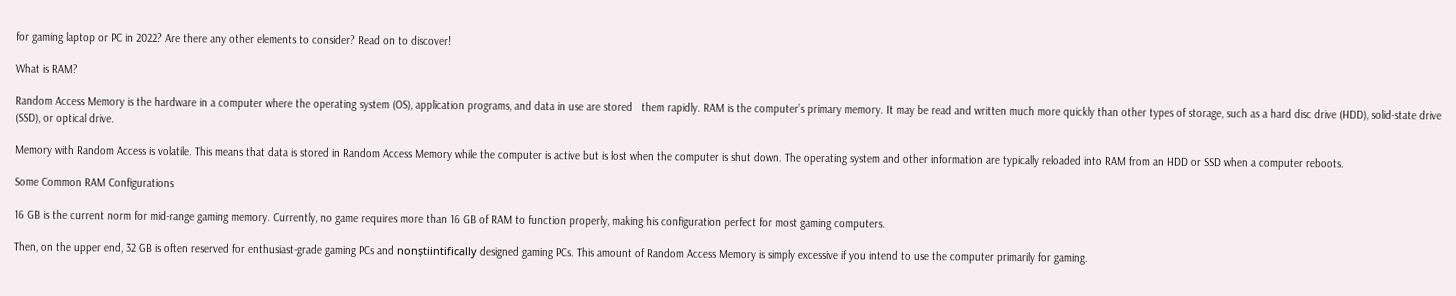for gaming laptop or PC in 2022? Are there any other elements to consider? Read on to discover!

What is RAM?

Random Access Memory is the hardware in a computer where the operating system (OS), application programs, and data in use are stored   them rapidly. RAM is the computer’s primary memory. It may be read and written much more quickly than other types of storage, such as a hard disc drive (HDD), solid-state drive (SSD), or optical drive.

Memory with Random Access is volatile. This means that data is stored in Random Access Memory while the computer is active but is lost when the computer is shut down. The operating system and other information are typically reloaded into RAM from an HDD or SSD when a computer reboots.

Some Common RAM Configurations

16 GB is the current norm for mid-range gaming memory. Currently, no game requires more than 16 GB of RAM to function properly, making his configuration perfect for most gaming computers.

Then, on the upper end, 32 GB is often reserved for enthusiast-grade gaming PCs and nonștiintifically designed gaming PCs. This amount of Random Access Memory is simply excessive if you intend to use the computer primarily for gaming.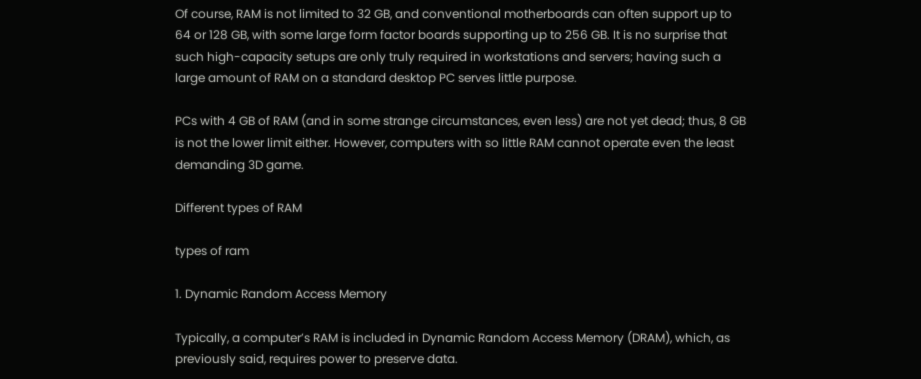Of course, RAM is not limited to 32 GB, and conventional motherboards can often support up to 64 or 128 GB, with some large form factor boards supporting up to 256 GB. It is no surprise that such high-capacity setups are only truly required in workstations and servers; having such a large amount of RAM on a standard desktop PC serves little purpose.

PCs with 4 GB of RAM (and in some strange circumstances, even less) are not yet dead; thus, 8 GB is not the lower limit either. However, computers with so little RAM cannot operate even the least demanding 3D game.

Different types of RAM

types of ram

1. Dynamic Random Access Memory

Typically, a computer’s RAM is included in Dynamic Random Access Memory (DRAM), which, as previously said, requires power to preserve data.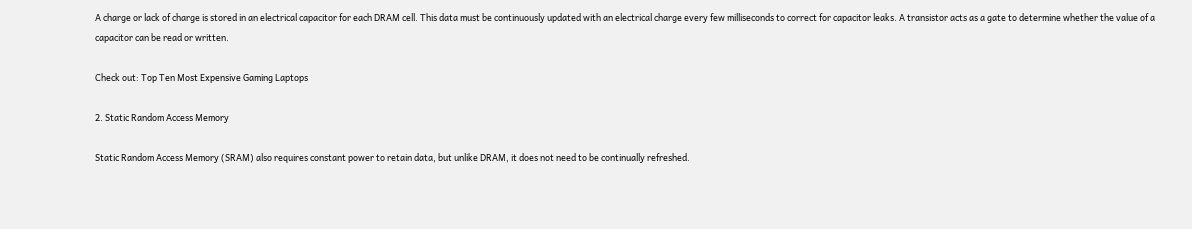A charge or lack of charge is stored in an electrical capacitor for each DRAM cell. This data must be continuously updated with an electrical charge every few milliseconds to correct for capacitor leaks. A transistor acts as a gate to determine whether the value of a capacitor can be read or written.

Check out: Top Ten Most Expensive Gaming Laptops

2. Static Random Access Memory

Static Random Access Memory (SRAM) also requires constant power to retain data, but unlike DRAM, it does not need to be continually refreshed.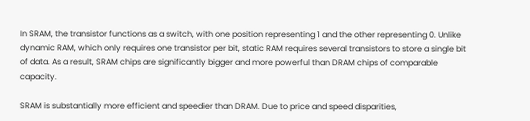In SRAM, the transistor functions as a switch, with one position representing 1 and the other representing 0. Unlike dynamic RAM, which only requires one transistor per bit, static RAM requires several transistors to store a single bit of data. As a result, SRAM chips are significantly bigger and more powerful than DRAM chips of comparable capacity.

SRAM is substantially more efficient and speedier than DRAM. Due to price and speed disparities,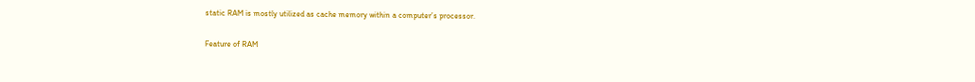static RAM is mostly utilized as cache memory within a computer’s processor.

Feature of RAM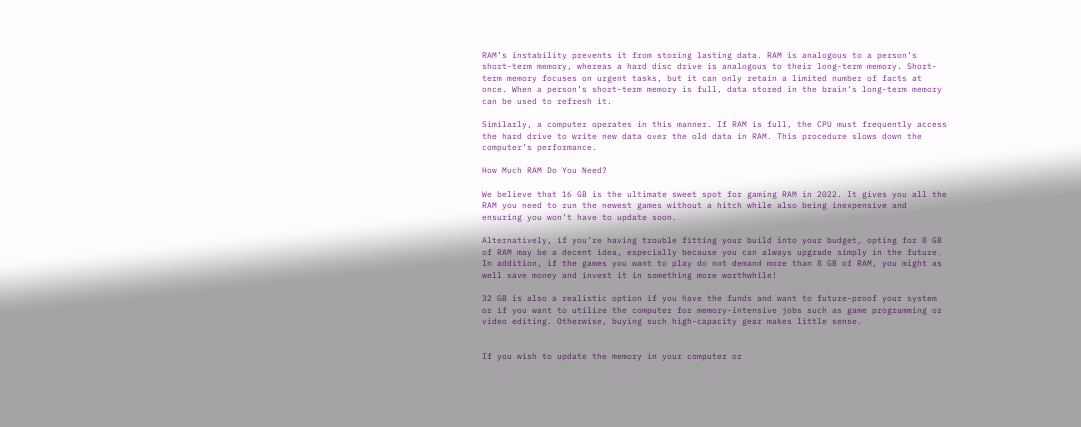RAM’s instability prevents it from storing lasting data. RAM is analogous to a person’s short-term memory, whereas a hard disc drive is analogous to their long-term memory. Short-term memory focuses on urgent tasks, but it can only retain a limited number of facts at once. When a person’s short-term memory is full, data stored in the brain’s long-term memory can be used to refresh it.

Similarly, a computer operates in this manner. If RAM is full, the CPU must frequently access the hard drive to write new data over the old data in RAM. This procedure slows down the computer’s performance.

How Much RAM Do You Need?

We believe that 16 GB is the ultimate sweet spot for gaming RAM in 2022. It gives you all the RAM you need to run the newest games without a hitch while also being inexpensive and ensuring you won’t have to update soon.

Alternatively, if you’re having trouble fitting your build into your budget, opting for 8 GB of RAM may be a decent idea, especially because you can always upgrade simply in the future. In addition, if the games you want to play do not demand more than 8 GB of RAM, you might as well save money and invest it in something more worthwhile!

32 GB is also a realistic option if you have the funds and want to future-proof your system or if you want to utilize the computer for memory-intensive jobs such as game programming or video editing. Otherwise, buying such high-capacity gear makes little sense.


If you wish to update the memory in your computer or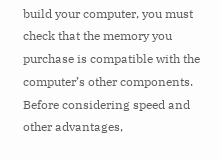build your computer, you must check that the memory you purchase is compatible with the computer’s other components. Before considering speed and other advantages,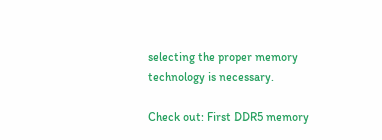selecting the proper memory technology is necessary.

Check out: First DDR5 memory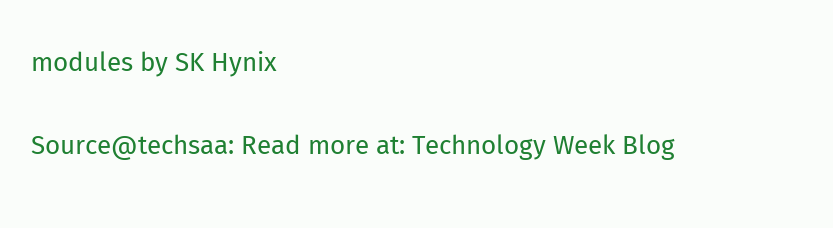modules by SK Hynix

Source@techsaa: Read more at: Technology Week Blog